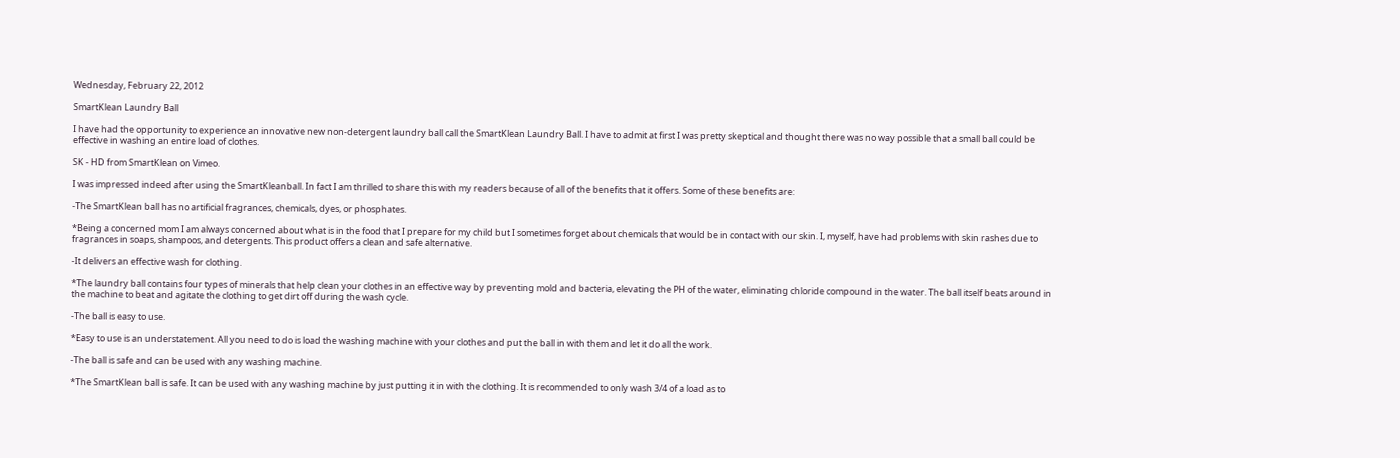Wednesday, February 22, 2012

SmartKlean Laundry Ball

I have had the opportunity to experience an innovative new non-detergent laundry ball call the SmartKlean Laundry Ball. I have to admit at first I was pretty skeptical and thought there was no way possible that a small ball could be effective in washing an entire load of clothes.

SK - HD from SmartKlean on Vimeo.

I was impressed indeed after using the SmartKleanball. In fact I am thrilled to share this with my readers because of all of the benefits that it offers. Some of these benefits are:

-The SmartKlean ball has no artificial fragrances, chemicals, dyes, or phosphates.

*Being a concerned mom I am always concerned about what is in the food that I prepare for my child but I sometimes forget about chemicals that would be in contact with our skin. I, myself, have had problems with skin rashes due to fragrances in soaps, shampoos, and detergents. This product offers a clean and safe alternative.

-It delivers an effective wash for clothing.

*The laundry ball contains four types of minerals that help clean your clothes in an effective way by preventing mold and bacteria, elevating the PH of the water, eliminating chloride compound in the water. The ball itself beats around in the machine to beat and agitate the clothing to get dirt off during the wash cycle.

-The ball is easy to use.

*Easy to use is an understatement. All you need to do is load the washing machine with your clothes and put the ball in with them and let it do all the work.

-The ball is safe and can be used with any washing machine.

*The SmartKlean ball is safe. It can be used with any washing machine by just putting it in with the clothing. It is recommended to only wash 3/4 of a load as to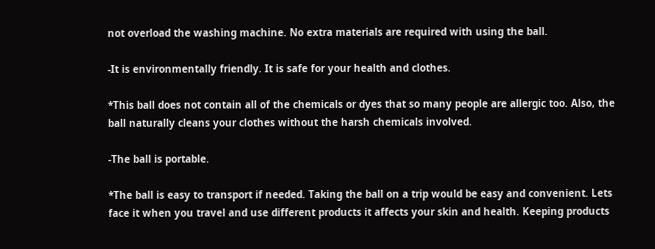not overload the washing machine. No extra materials are required with using the ball.

-It is environmentally friendly. It is safe for your health and clothes.

*This ball does not contain all of the chemicals or dyes that so many people are allergic too. Also, the ball naturally cleans your clothes without the harsh chemicals involved.

-The ball is portable.

*The ball is easy to transport if needed. Taking the ball on a trip would be easy and convenient. Lets face it when you travel and use different products it affects your skin and health. Keeping products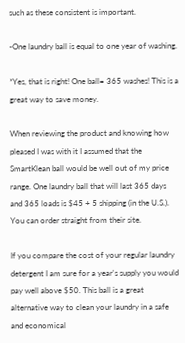such as these consistent is important.

-One laundry ball is equal to one year of washing.

*Yes, that is right! One ball= 365 washes! This is a great way to save money.

When reviewing the product and knowing how pleased I was with it I assumed that the SmartKlean ball would be well out of my price range. One laundry ball that will last 365 days and 365 loads is $45 + 5 shipping (in the U.S.). You can order straight from their site.

If you compare the cost of your regular laundry detergent I am sure for a year's supply you would pay well above $50. This ball is a great alternative way to clean your laundry in a safe and economical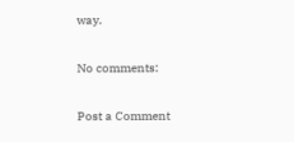way.

No comments:

Post a Comment